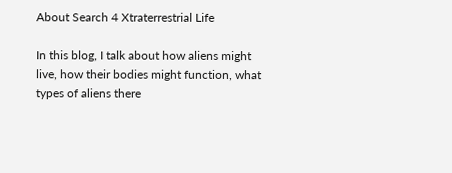About Search 4 Xtraterrestrial Life

In this blog, I talk about how aliens might live, how their bodies might function, what types of aliens there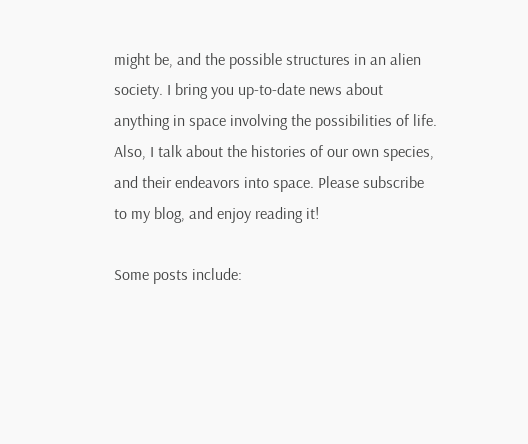might be, and the possible structures in an alien society. I bring you up-to-date news about anything in space involving the possibilities of life. Also, I talk about the histories of our own species, and their endeavors into space. Please subscribe to my blog, and enjoy reading it!

Some posts include: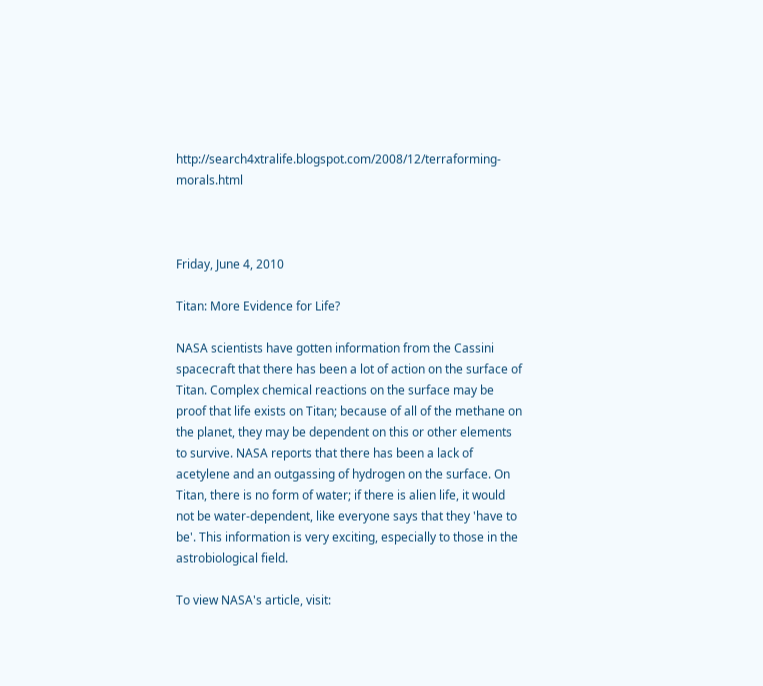http://search4xtralife.blogspot.com/2008/12/terraforming-morals.html



Friday, June 4, 2010

Titan: More Evidence for Life?

NASA scientists have gotten information from the Cassini spacecraft that there has been a lot of action on the surface of Titan. Complex chemical reactions on the surface may be proof that life exists on Titan; because of all of the methane on the planet, they may be dependent on this or other elements to survive. NASA reports that there has been a lack of acetylene and an outgassing of hydrogen on the surface. On Titan, there is no form of water; if there is alien life, it would not be water-dependent, like everyone says that they 'have to be'. This information is very exciting, especially to those in the astrobiological field.

To view NASA's article, visit: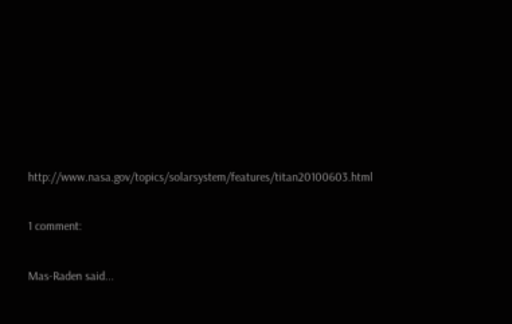http://www.nasa.gov/topics/solarsystem/features/titan20100603.html

1 comment:

Mas-Raden said...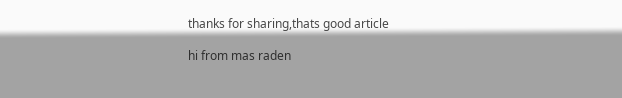thanks for sharing,thats good article

hi from mas raden